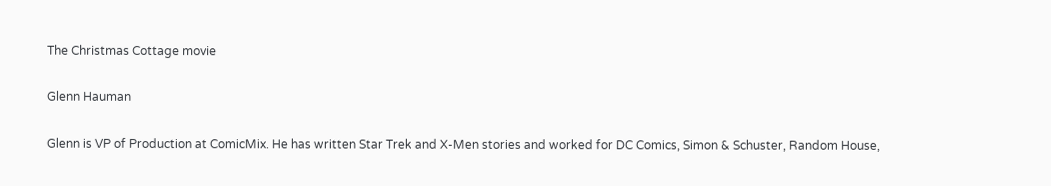The Christmas Cottage movie

Glenn Hauman

Glenn is VP of Production at ComicMix. He has written Star Trek and X-Men stories and worked for DC Comics, Simon & Schuster, Random House,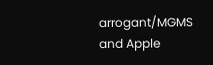arrogant/MGMS and Apple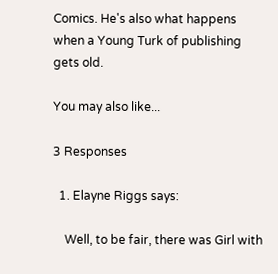Comics. He's also what happens when a Young Turk of publishing gets old.

You may also like...

3 Responses

  1. Elayne Riggs says:

    Well, to be fair, there was Girl with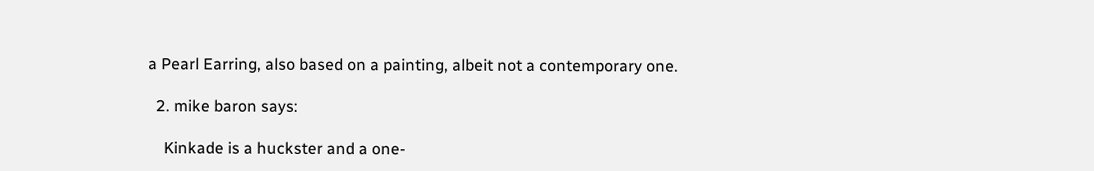a Pearl Earring, also based on a painting, albeit not a contemporary one.

  2. mike baron says:

    Kinkade is a huckster and a one-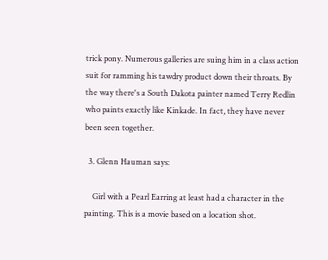trick pony. Numerous galleries are suing him in a class action suit for ramming his tawdry product down their throats. By the way there's a South Dakota painter named Terry Redlin who paints exactly like Kinkade. In fact, they have never been seen together.

  3. Glenn Hauman says:

    Girl with a Pearl Earring at least had a character in the painting. This is a movie based on a location shot.